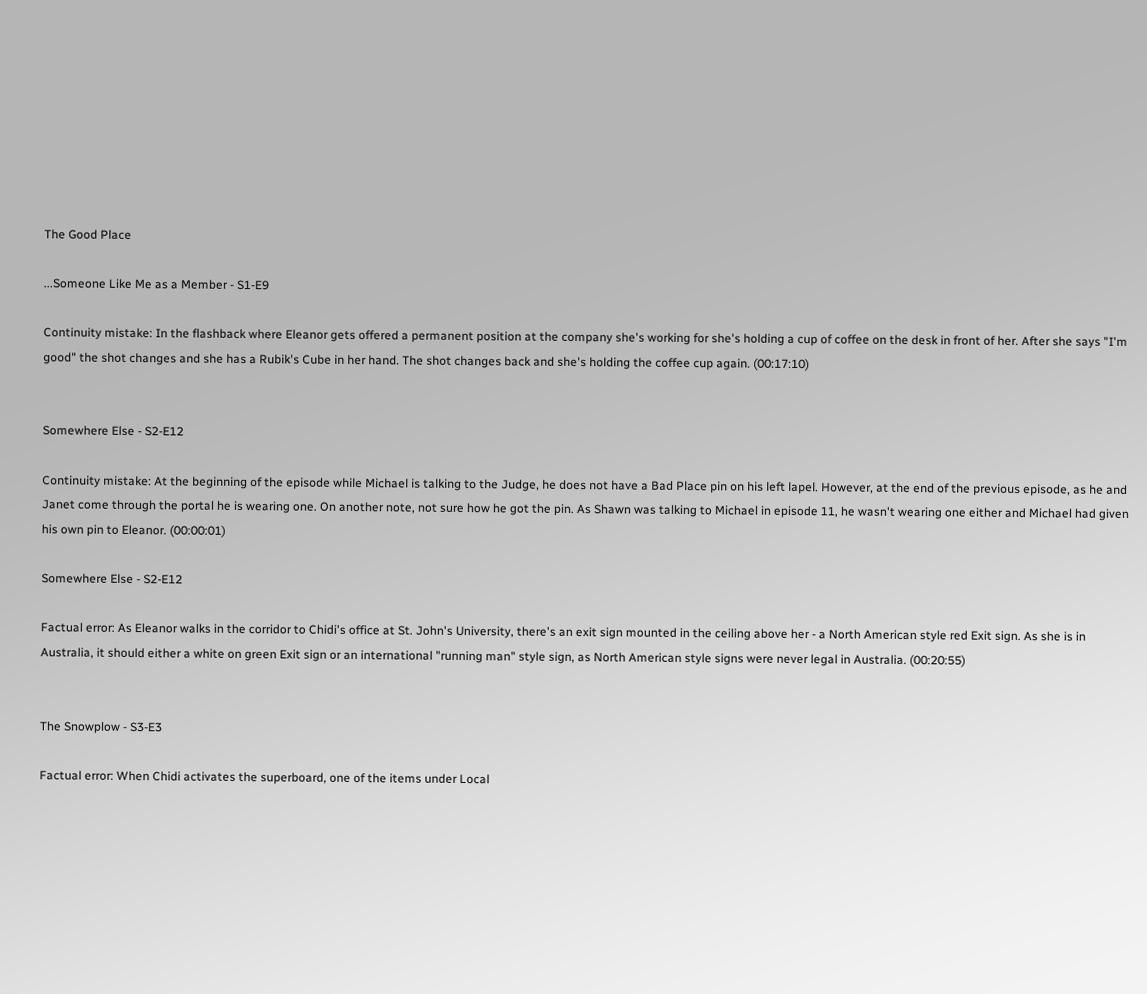The Good Place

...Someone Like Me as a Member - S1-E9

Continuity mistake: In the flashback where Eleanor gets offered a permanent position at the company she's working for she's holding a cup of coffee on the desk in front of her. After she says "I'm good" the shot changes and she has a Rubik's Cube in her hand. The shot changes back and she's holding the coffee cup again. (00:17:10)


Somewhere Else - S2-E12

Continuity mistake: At the beginning of the episode while Michael is talking to the Judge, he does not have a Bad Place pin on his left lapel. However, at the end of the previous episode, as he and Janet come through the portal he is wearing one. On another note, not sure how he got the pin. As Shawn was talking to Michael in episode 11, he wasn't wearing one either and Michael had given his own pin to Eleanor. (00:00:01)

Somewhere Else - S2-E12

Factual error: As Eleanor walks in the corridor to Chidi's office at St. John's University, there's an exit sign mounted in the ceiling above her - a North American style red Exit sign. As she is in Australia, it should either a white on green Exit sign or an international "running man" style sign, as North American style signs were never legal in Australia. (00:20:55)


The Snowplow - S3-E3

Factual error: When Chidi activates the superboard, one of the items under Local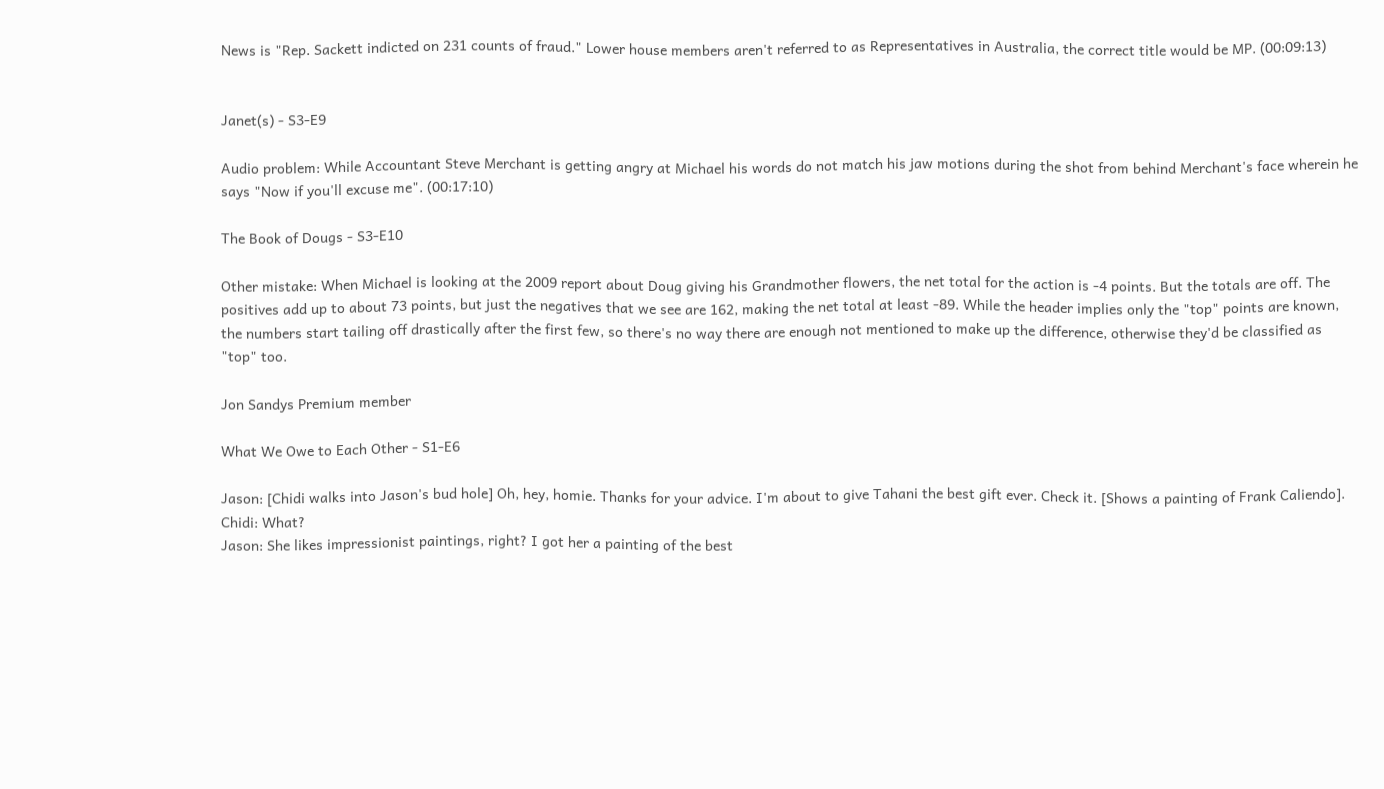News is "Rep. Sackett indicted on 231 counts of fraud." Lower house members aren't referred to as Representatives in Australia, the correct title would be MP. (00:09:13)


Janet(s) - S3-E9

Audio problem: While Accountant Steve Merchant is getting angry at Michael his words do not match his jaw motions during the shot from behind Merchant's face wherein he says "Now if you'll excuse me". (00:17:10)

The Book of Dougs - S3-E10

Other mistake: When Michael is looking at the 2009 report about Doug giving his Grandmother flowers, the net total for the action is -4 points. But the totals are off. The positives add up to about 73 points, but just the negatives that we see are 162, making the net total at least -89. While the header implies only the "top" points are known, the numbers start tailing off drastically after the first few, so there's no way there are enough not mentioned to make up the difference, otherwise they'd be classified as "top" too.

Jon Sandys Premium member

What We Owe to Each Other - S1-E6

Jason: [Chidi walks into Jason's bud hole] Oh, hey, homie. Thanks for your advice. I'm about to give Tahani the best gift ever. Check it. [Shows a painting of Frank Caliendo].
Chidi: What?
Jason: She likes impressionist paintings, right? I got her a painting of the best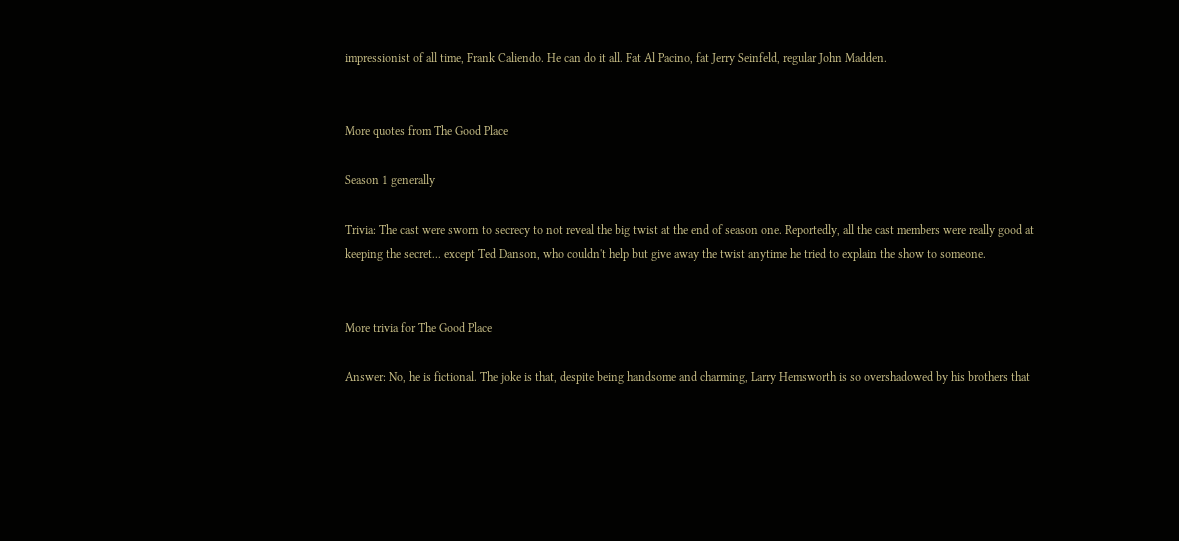impressionist of all time, Frank Caliendo. He can do it all. Fat Al Pacino, fat Jerry Seinfeld, regular John Madden.


More quotes from The Good Place

Season 1 generally

Trivia: The cast were sworn to secrecy to not reveal the big twist at the end of season one. Reportedly, all the cast members were really good at keeping the secret... except Ted Danson, who couldn't help but give away the twist anytime he tried to explain the show to someone.


More trivia for The Good Place

Answer: No, he is fictional. The joke is that, despite being handsome and charming, Larry Hemsworth is so overshadowed by his brothers that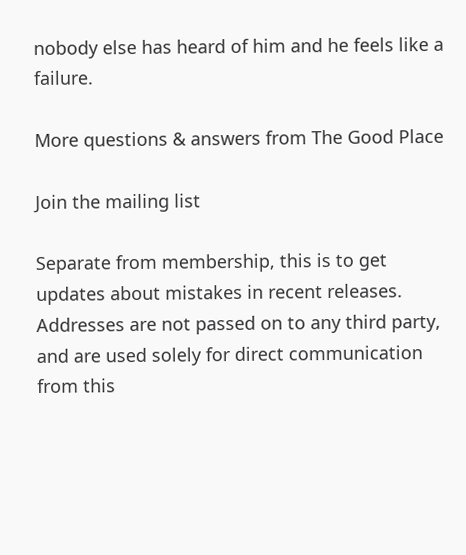nobody else has heard of him and he feels like a failure.

More questions & answers from The Good Place

Join the mailing list

Separate from membership, this is to get updates about mistakes in recent releases. Addresses are not passed on to any third party, and are used solely for direct communication from this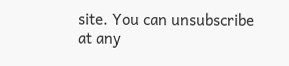site. You can unsubscribe at any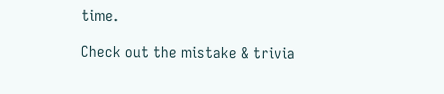time.

Check out the mistake & trivia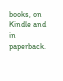books, on Kindle and in paperback.